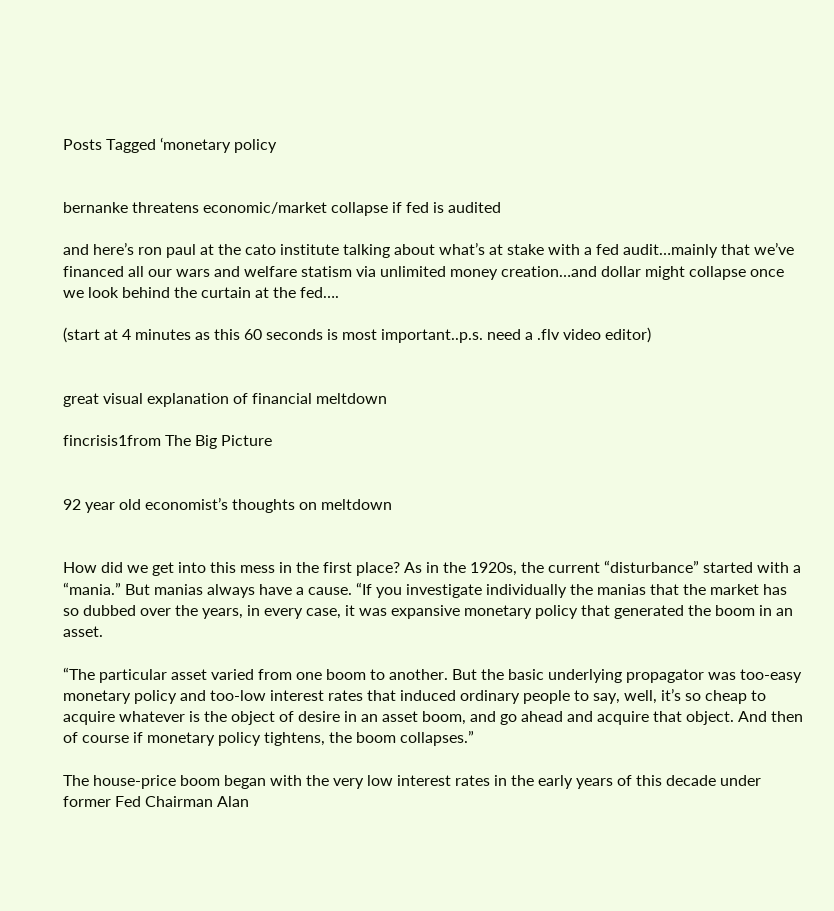Posts Tagged ‘monetary policy


bernanke threatens economic/market collapse if fed is audited

and here’s ron paul at the cato institute talking about what’s at stake with a fed audit…mainly that we’ve financed all our wars and welfare statism via unlimited money creation…and dollar might collapse once we look behind the curtain at the fed….

(start at 4 minutes as this 60 seconds is most important..p.s. need a .flv video editor)


great visual explanation of financial meltdown

fincrisis1from The Big Picture


92 year old economist’s thoughts on meltdown


How did we get into this mess in the first place? As in the 1920s, the current “disturbance” started with a “mania.” But manias always have a cause. “If you investigate individually the manias that the market has so dubbed over the years, in every case, it was expansive monetary policy that generated the boom in an asset.

“The particular asset varied from one boom to another. But the basic underlying propagator was too-easy monetary policy and too-low interest rates that induced ordinary people to say, well, it’s so cheap to acquire whatever is the object of desire in an asset boom, and go ahead and acquire that object. And then of course if monetary policy tightens, the boom collapses.”

The house-price boom began with the very low interest rates in the early years of this decade under former Fed Chairman Alan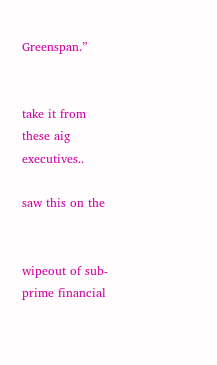Greenspan.”


take it from these aig executives..

saw this on the


wipeout of sub-prime financial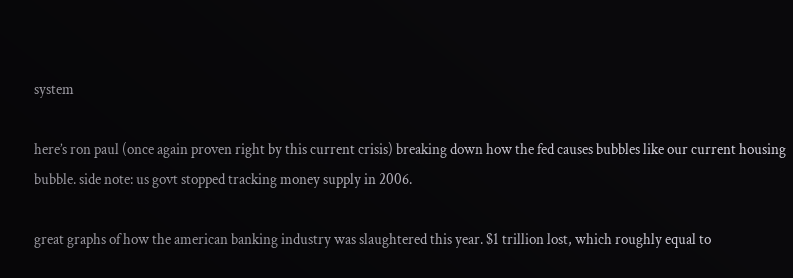system

here’s ron paul (once again proven right by this current crisis) breaking down how the fed causes bubbles like our current housing bubble. side note: us govt stopped tracking money supply in 2006.

great graphs of how the american banking industry was slaughtered this year. $1 trillion lost, which roughly equal to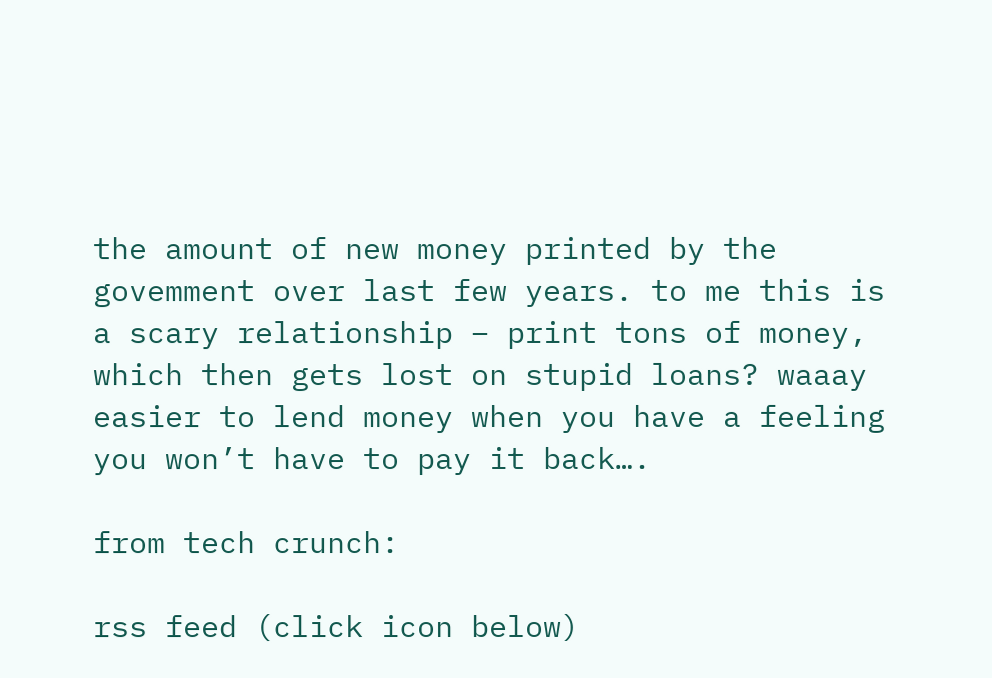the amount of new money printed by the govemment over last few years. to me this is a scary relationship – print tons of money, which then gets lost on stupid loans? waaay easier to lend money when you have a feeling you won’t have to pay it back….

from tech crunch:

rss feed (click icon below)